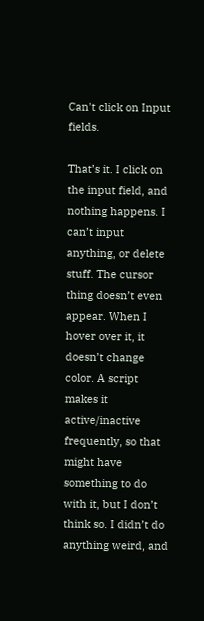Can't click on Input fields.

That’s it. I click on the input field, and nothing happens. I can’t input anything, or delete stuff. The cursor thing doesn’t even appear. When I hover over it, it doesn’t change color. A script makes it active/inactive frequently, so that might have something to do with it, but I don’t think so. I didn’t do anything weird, and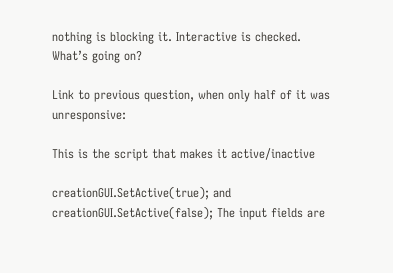nothing is blocking it. Interactive is checked. What’s going on?

Link to previous question, when only half of it was unresponsive:

This is the script that makes it active/inactive

creationGUI.SetActive(true); and creationGUI.SetActive(false); The input fields are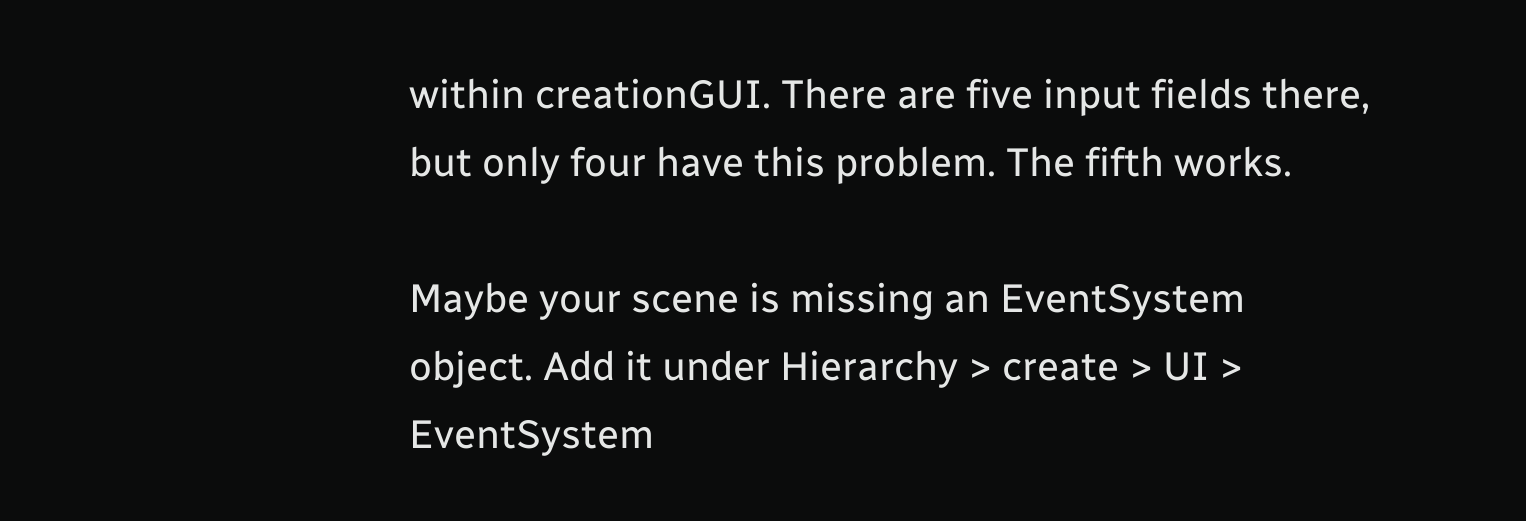within creationGUI. There are five input fields there, but only four have this problem. The fifth works.

Maybe your scene is missing an EventSystem object. Add it under Hierarchy > create > UI > EventSystem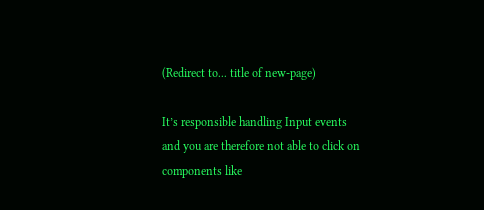(Redirect to... title of new-page)

It’s responsible handling Input events and you are therefore not able to click on components like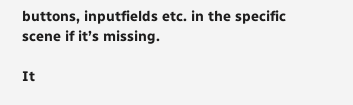buttons, inputfields etc. in the specific scene if it’s missing.

It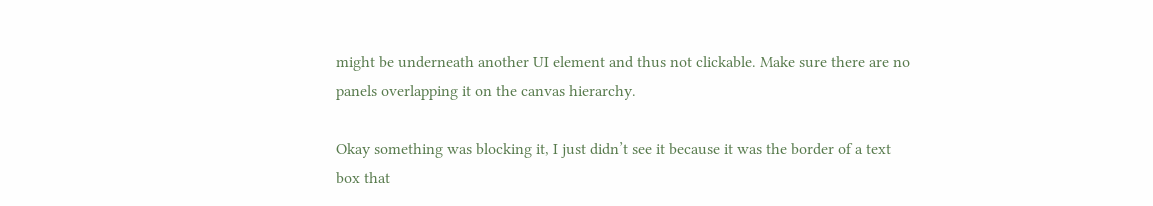might be underneath another UI element and thus not clickable. Make sure there are no panels overlapping it on the canvas hierarchy.

Okay something was blocking it, I just didn’t see it because it was the border of a text box that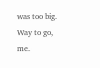was too big. Way to go, me.